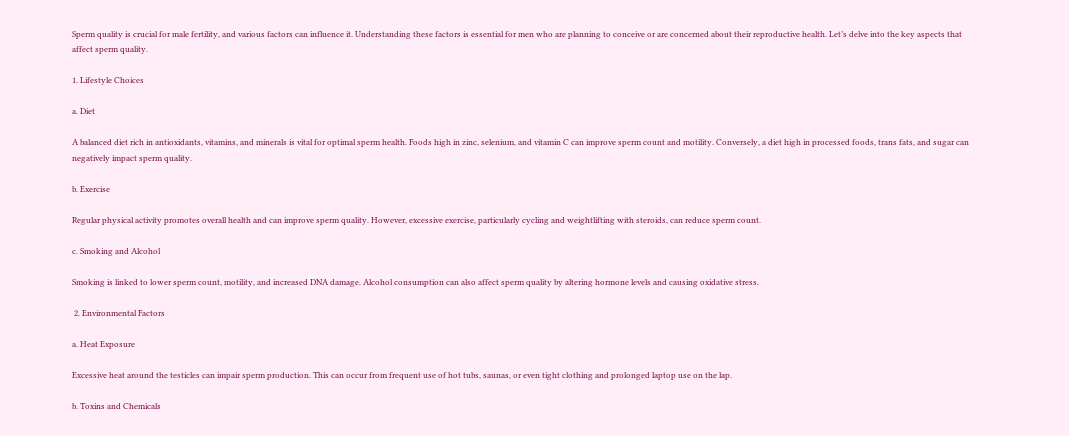Sperm quality is crucial for male fertility, and various factors can influence it. Understanding these factors is essential for men who are planning to conceive or are concerned about their reproductive health. Let’s delve into the key aspects that affect sperm quality.

1. Lifestyle Choices

a. Diet

A balanced diet rich in antioxidants, vitamins, and minerals is vital for optimal sperm health. Foods high in zinc, selenium, and vitamin C can improve sperm count and motility. Conversely, a diet high in processed foods, trans fats, and sugar can negatively impact sperm quality.

b. Exercise

Regular physical activity promotes overall health and can improve sperm quality. However, excessive exercise, particularly cycling and weightlifting with steroids, can reduce sperm count.

c. Smoking and Alcohol

Smoking is linked to lower sperm count, motility, and increased DNA damage. Alcohol consumption can also affect sperm quality by altering hormone levels and causing oxidative stress.

 2. Environmental Factors

a. Heat Exposure

Excessive heat around the testicles can impair sperm production. This can occur from frequent use of hot tubs, saunas, or even tight clothing and prolonged laptop use on the lap.

b. Toxins and Chemicals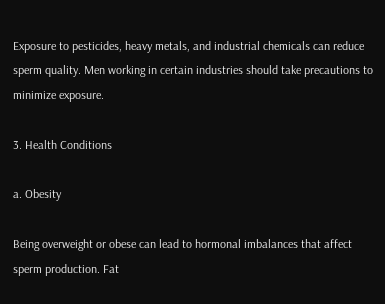Exposure to pesticides, heavy metals, and industrial chemicals can reduce sperm quality. Men working in certain industries should take precautions to minimize exposure.

3. Health Conditions

a. Obesity

Being overweight or obese can lead to hormonal imbalances that affect sperm production. Fat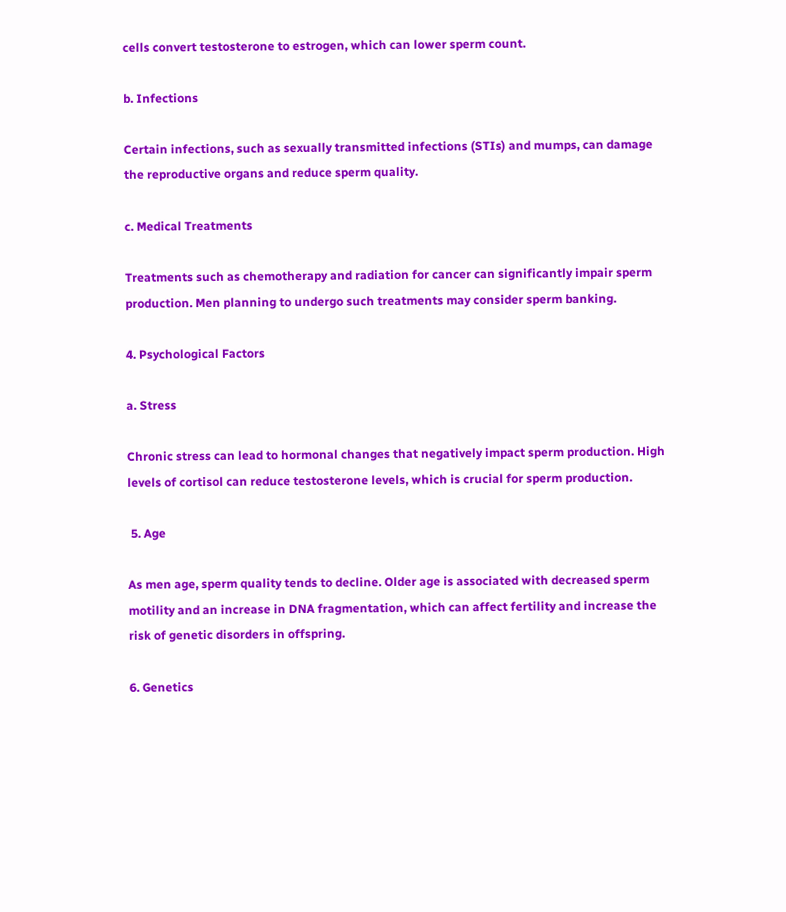cells convert testosterone to estrogen, which can lower sperm count.

b. Infections

Certain infections, such as sexually transmitted infections (STIs) and mumps, can damage the reproductive organs and reduce sperm quality.

c. Medical Treatments

Treatments such as chemotherapy and radiation for cancer can significantly impair sperm production. Men planning to undergo such treatments may consider sperm banking.

4. Psychological Factors

a. Stress

Chronic stress can lead to hormonal changes that negatively impact sperm production. High levels of cortisol can reduce testosterone levels, which is crucial for sperm production.

 5. Age

As men age, sperm quality tends to decline. Older age is associated with decreased sperm motility and an increase in DNA fragmentation, which can affect fertility and increase the risk of genetic disorders in offspring.

6. Genetics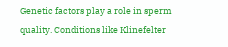Genetic factors play a role in sperm quality. Conditions like Klinefelter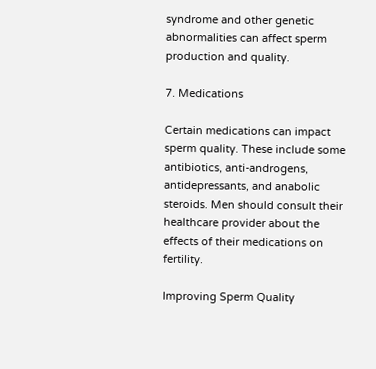syndrome and other genetic abnormalities can affect sperm production and quality.

7. Medications

Certain medications can impact sperm quality. These include some antibiotics, anti-androgens, antidepressants, and anabolic steroids. Men should consult their healthcare provider about the effects of their medications on fertility.

Improving Sperm Quality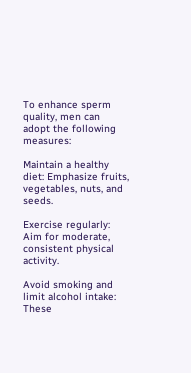To enhance sperm quality, men can adopt the following measures:

Maintain a healthy diet: Emphasize fruits, vegetables, nuts, and seeds.

Exercise regularly: Aim for moderate, consistent physical activity.

Avoid smoking and limit alcohol intake: These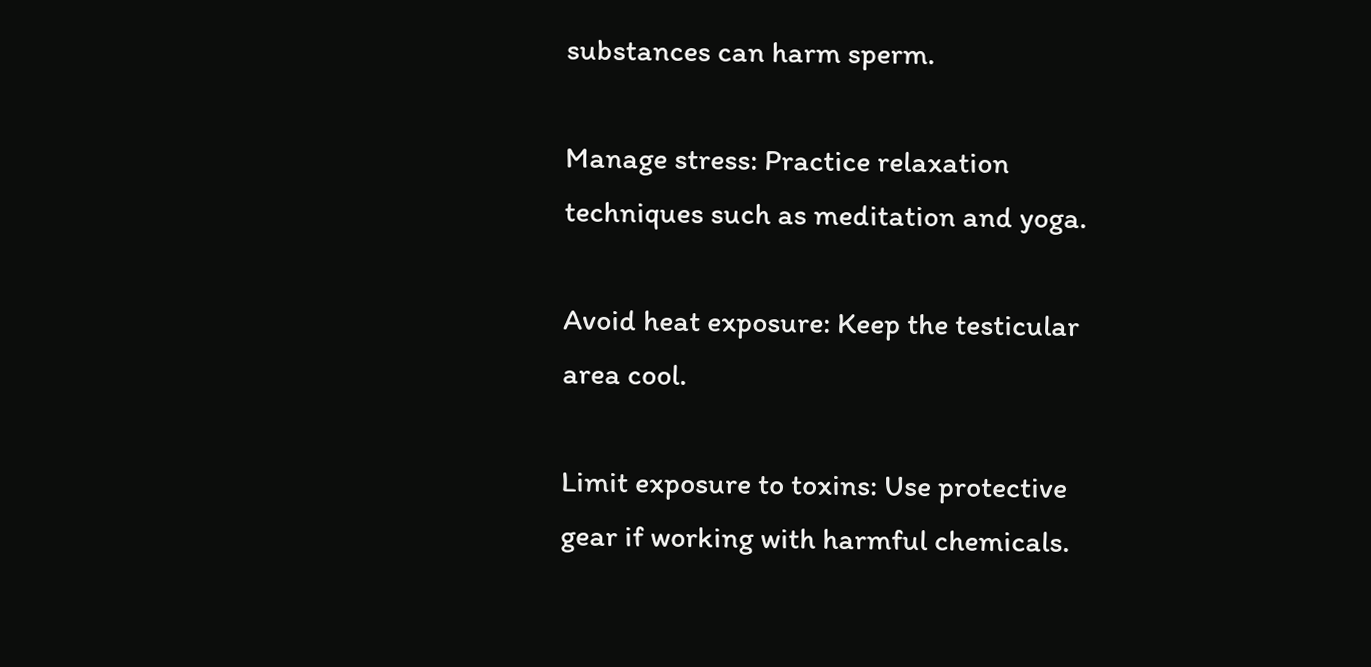substances can harm sperm.

Manage stress: Practice relaxation techniques such as meditation and yoga.

Avoid heat exposure: Keep the testicular area cool.

Limit exposure to toxins: Use protective gear if working with harmful chemicals.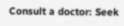Consult a doctor: Seek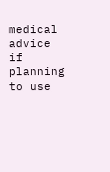medical advice if planning to use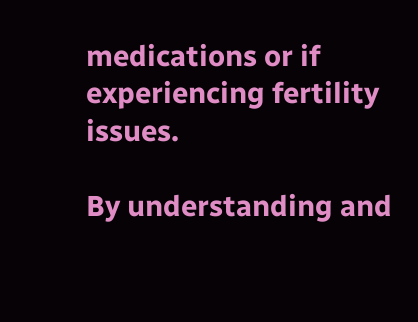medications or if experiencing fertility issues.

By understanding and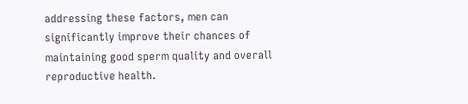addressing these factors, men can significantly improve their chances of maintaining good sperm quality and overall reproductive health.